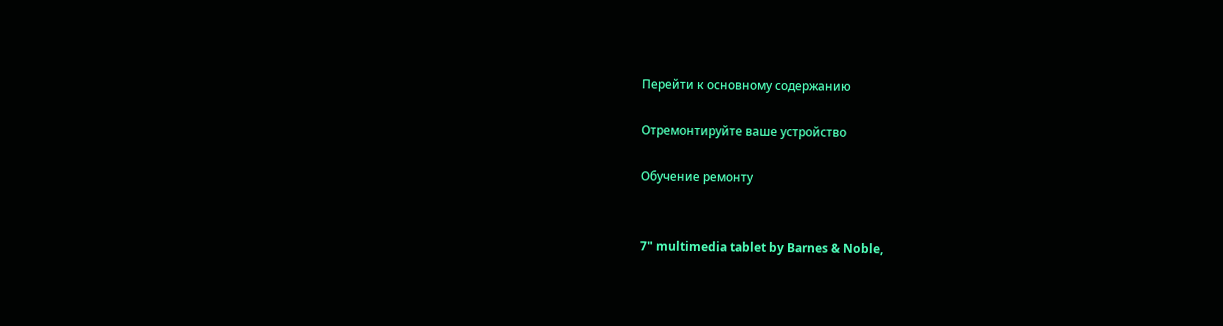Перейти к основному содержанию

Отремонтируйте ваше устройство

Обучение ремонту


7" multimedia tablet by Barnes & Noble,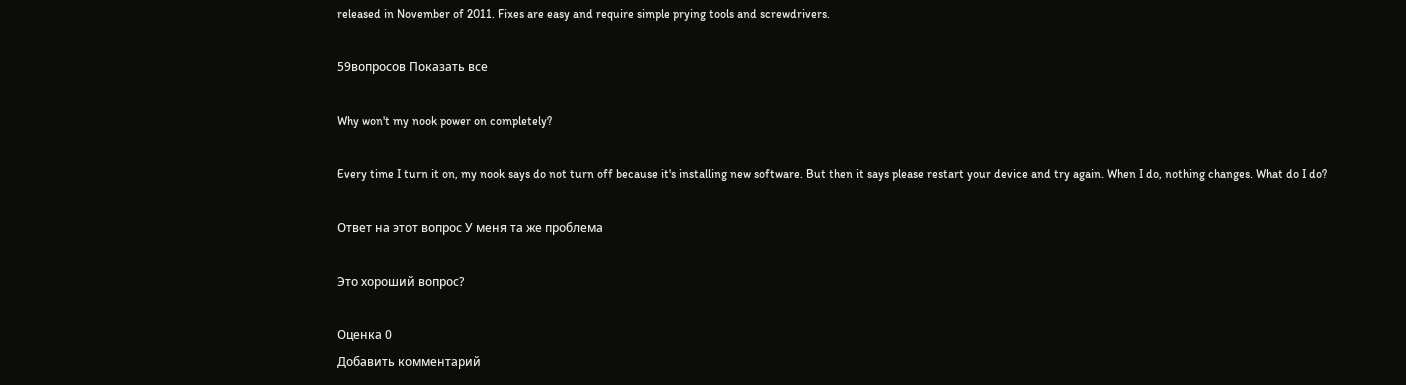released in November of 2011. Fixes are easy and require simple prying tools and screwdrivers.

59вопросов Показать все

Why won't my nook power on completely?

Every time I turn it on, my nook says do not turn off because it's installing new software. But then it says please restart your device and try again. When I do, nothing changes. What do I do?

Ответ на этот вопрос У меня та же проблема

Это хороший вопрос?

Оценка 0
Добавить комментарий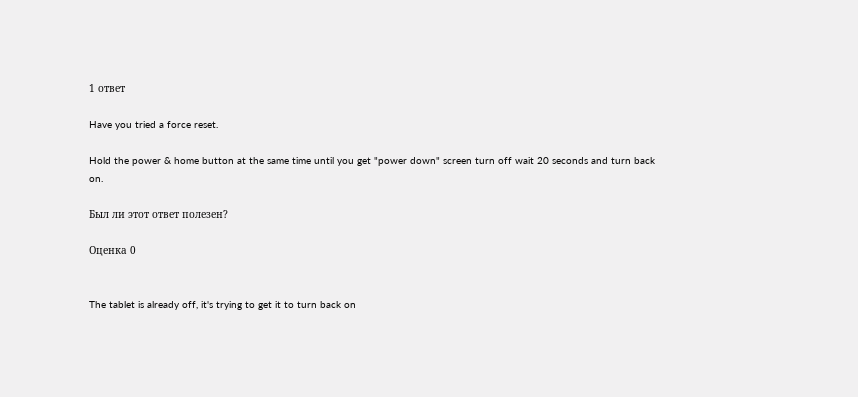1 ответ

Have you tried a force reset.

Hold the power & home button at the same time until you get "power down" screen turn off wait 20 seconds and turn back on.

Был ли этот ответ полезен?

Оценка 0


The tablet is already off, it's trying to get it to turn back on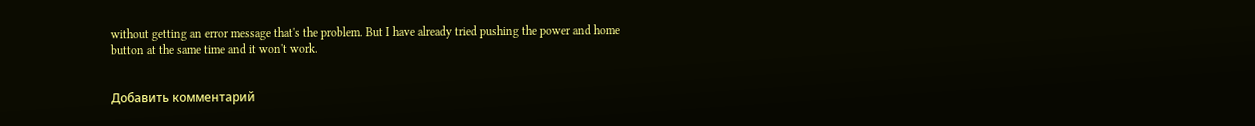without getting an error message that's the problem. But I have already tried pushing the power and home button at the same time and it won't work.


Добавить комментарий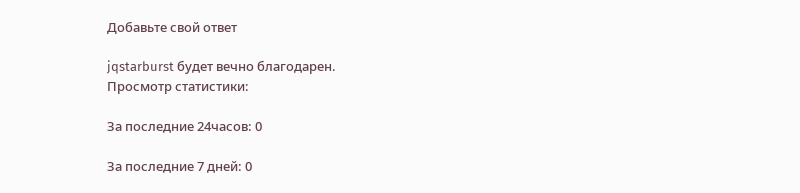Добавьте свой ответ

jqstarburst будет вечно благодарен.
Просмотр статистики:

За последние 24часов: 0

За последние 7 дней: 0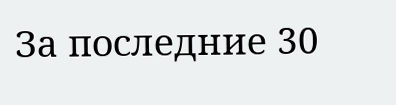За последние 30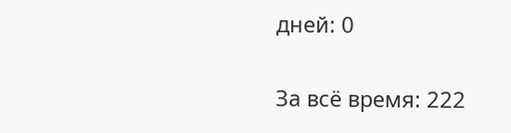дней: 0

За всё время: 222